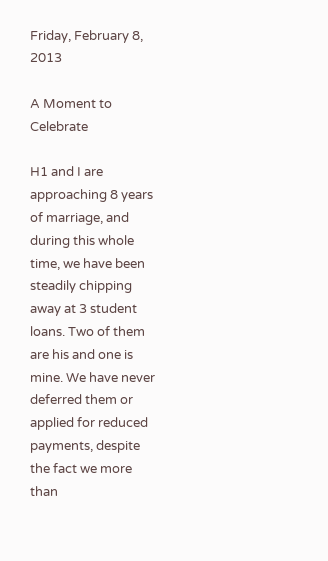Friday, February 8, 2013

A Moment to Celebrate

H1 and I are approaching 8 years of marriage, and during this whole time, we have been steadily chipping away at 3 student loans. Two of them are his and one is mine. We have never deferred them or applied for reduced payments, despite the fact we more than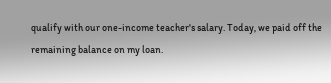qualify with our one-income teacher's salary. Today, we paid off the remaining balance on my loan.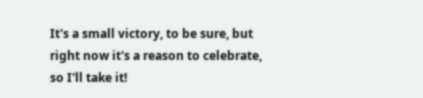It's a small victory, to be sure, but right now it's a reason to celebrate, so I'll take it!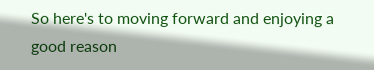So here's to moving forward and enjoying a good reason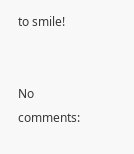to smile!


No comments: